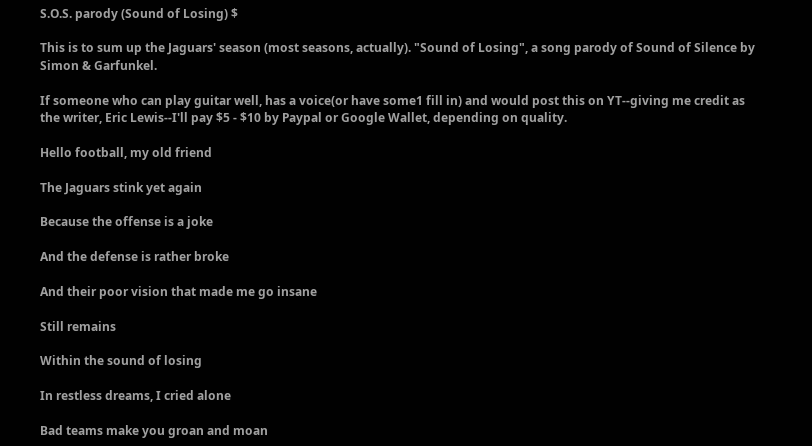S.O.S. parody (Sound of Losing) $

This is to sum up the Jaguars' season (most seasons, actually). "Sound of Losing", a song parody of Sound of Silence by Simon & Garfunkel.

If someone who can play guitar well, has a voice(or have some1 fill in) and would post this on YT--giving me credit as the writer, Eric Lewis--I'll pay $5 - $10 by Paypal or Google Wallet, depending on quality.

Hello football, my old friend

The Jaguars stink yet again

Because the offense is a joke

And the defense is rather broke

And their poor vision that made me go insane

Still remains

Within the sound of losing

In restless dreams, I cried alone

Bad teams make you groan and moan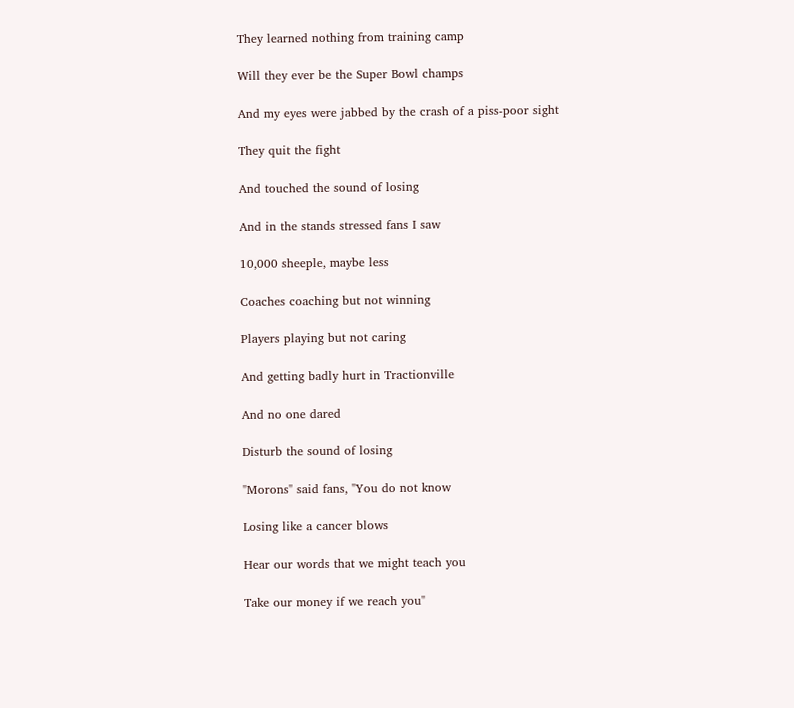They learned nothing from training camp

Will they ever be the Super Bowl champs

And my eyes were jabbed by the crash of a piss-poor sight

They quit the fight

And touched the sound of losing

And in the stands stressed fans I saw

10,000 sheeple, maybe less

Coaches coaching but not winning

Players playing but not caring

And getting badly hurt in Tractionville

And no one dared

Disturb the sound of losing

"Morons" said fans, "You do not know

Losing like a cancer blows

Hear our words that we might teach you

Take our money if we reach you"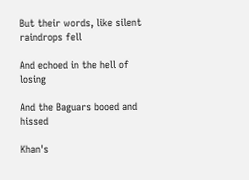But their words, like silent raindrops fell

And echoed in the hell of losing

And the Baguars booed and hissed

Khan's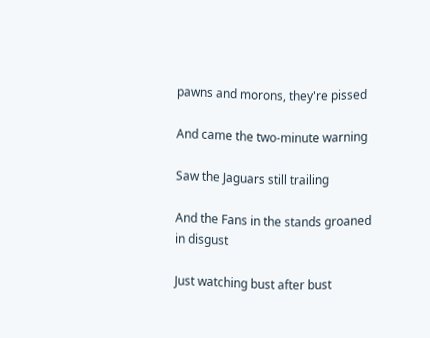pawns and morons, they're pissed

And came the two-minute warning

Saw the Jaguars still trailing

And the Fans in the stands groaned in disgust

Just watching bust after bust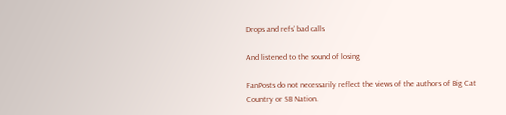Drops and refs’ bad calls

And listened to the sound of losing

FanPosts do not necessarily reflect the views of the authors of Big Cat Country or SB Nation.